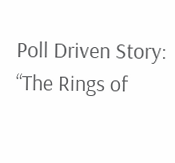Poll Driven Story: “The Rings of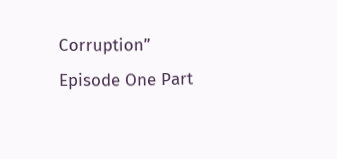Corruption” Episode One Part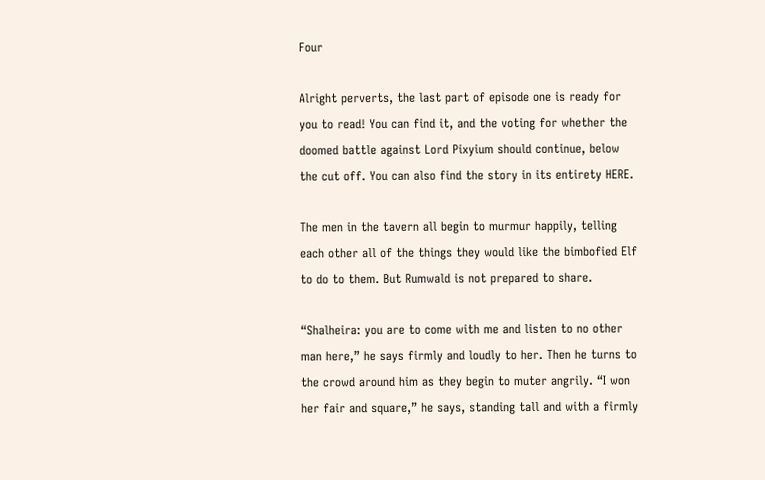Four

Alright perverts, the last part of episode one is ready for you to read! You can find it, and the voting for whether the doomed battle against Lord Pixyium should continue, below the cut off. You can also find the story in its entirety HERE.

The men in the tavern all begin to murmur happily, telling each other all of the things they would like the bimbofied Elf to do to them. But Rumwald is not prepared to share.

“Shalheira: you are to come with me and listen to no other man here,” he says firmly and loudly to her. Then he turns to the crowd around him as they begin to muter angrily. “I won her fair and square,” he says, standing tall and with a firmly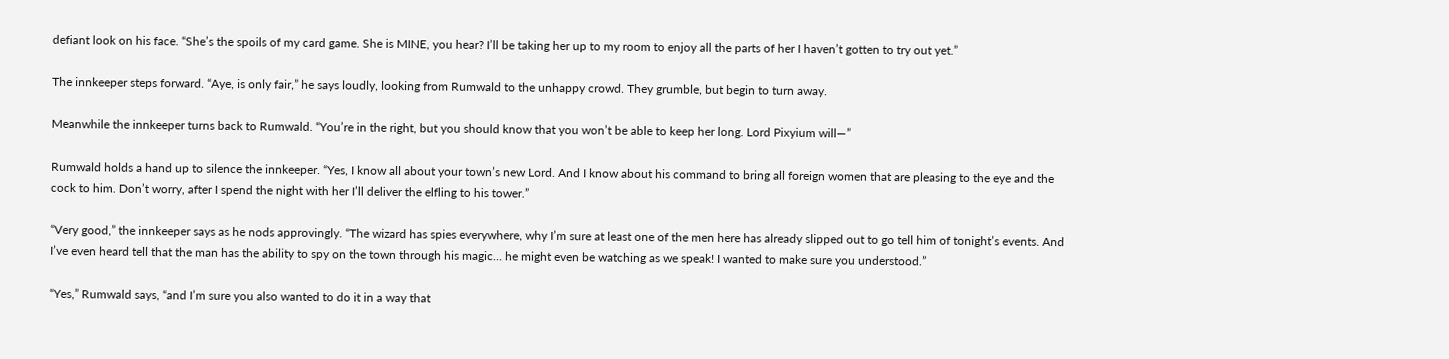defiant look on his face. “She’s the spoils of my card game. She is MINE, you hear? I’ll be taking her up to my room to enjoy all the parts of her I haven’t gotten to try out yet.”

The innkeeper steps forward. “Aye, is only fair,” he says loudly, looking from Rumwald to the unhappy crowd. They grumble, but begin to turn away.

Meanwhile the innkeeper turns back to Rumwald. “You’re in the right, but you should know that you won’t be able to keep her long. Lord Pixyium will—”

Rumwald holds a hand up to silence the innkeeper. “Yes, I know all about your town’s new Lord. And I know about his command to bring all foreign women that are pleasing to the eye and the cock to him. Don’t worry, after I spend the night with her I’ll deliver the elfling to his tower.”

“Very good,” the innkeeper says as he nods approvingly. “The wizard has spies everywhere, why I’m sure at least one of the men here has already slipped out to go tell him of tonight’s events. And I’ve even heard tell that the man has the ability to spy on the town through his magic… he might even be watching as we speak! I wanted to make sure you understood.”

“Yes,” Rumwald says, “and I’m sure you also wanted to do it in a way that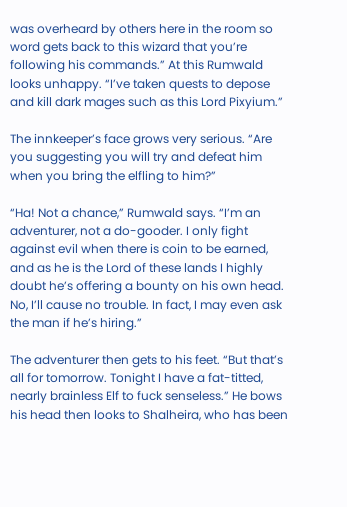was overheard by others here in the room so word gets back to this wizard that you’re following his commands.” At this Rumwald looks unhappy. “I’ve taken quests to depose and kill dark mages such as this Lord Pixyium.”

The innkeeper’s face grows very serious. “Are you suggesting you will try and defeat him when you bring the elfling to him?”

“Ha! Not a chance,” Rumwald says. “I’m an adventurer, not a do-gooder. I only fight against evil when there is coin to be earned, and as he is the Lord of these lands I highly doubt he’s offering a bounty on his own head. No, I’ll cause no trouble. In fact, I may even ask the man if he’s hiring.”

The adventurer then gets to his feet. “But that’s all for tomorrow. Tonight I have a fat-titted, nearly brainless Elf to fuck senseless.” He bows his head then looks to Shalheira, who has been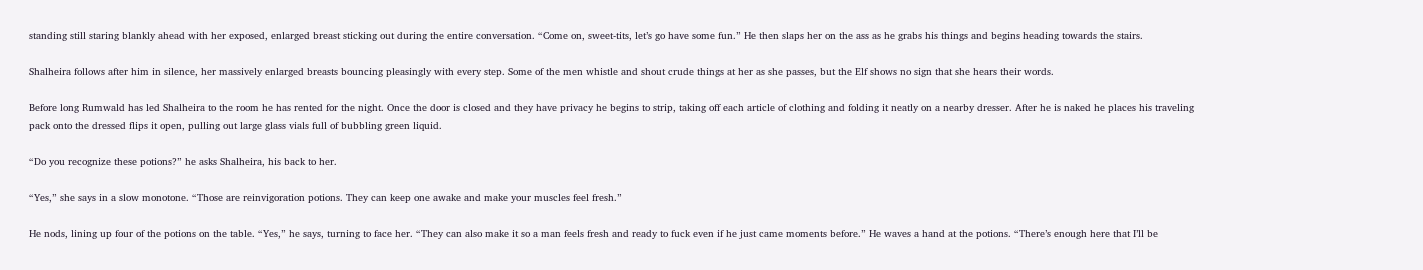standing still staring blankly ahead with her exposed, enlarged breast sticking out during the entire conversation. “Come on, sweet-tits, let’s go have some fun.” He then slaps her on the ass as he grabs his things and begins heading towards the stairs.

Shalheira follows after him in silence, her massively enlarged breasts bouncing pleasingly with every step. Some of the men whistle and shout crude things at her as she passes, but the Elf shows no sign that she hears their words.

Before long Rumwald has led Shalheira to the room he has rented for the night. Once the door is closed and they have privacy he begins to strip, taking off each article of clothing and folding it neatly on a nearby dresser. After he is naked he places his traveling pack onto the dressed flips it open, pulling out large glass vials full of bubbling green liquid.

“Do you recognize these potions?” he asks Shalheira, his back to her.

“Yes,” she says in a slow monotone. “Those are reinvigoration potions. They can keep one awake and make your muscles feel fresh.”

He nods, lining up four of the potions on the table. “Yes,” he says, turning to face her. “They can also make it so a man feels fresh and ready to fuck even if he just came moments before.” He waves a hand at the potions. “There’s enough here that I’ll be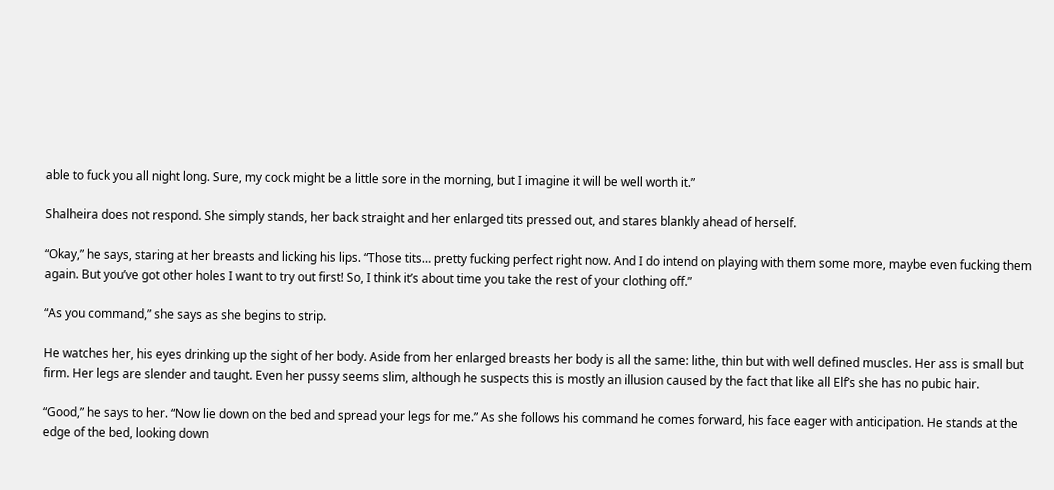able to fuck you all night long. Sure, my cock might be a little sore in the morning, but I imagine it will be well worth it.”

Shalheira does not respond. She simply stands, her back straight and her enlarged tits pressed out, and stares blankly ahead of herself.

“Okay,” he says, staring at her breasts and licking his lips. “Those tits… pretty fucking perfect right now. And I do intend on playing with them some more, maybe even fucking them again. But you’ve got other holes I want to try out first! So, I think it’s about time you take the rest of your clothing off.”

“As you command,” she says as she begins to strip.

He watches her, his eyes drinking up the sight of her body. Aside from her enlarged breasts her body is all the same: lithe, thin but with well defined muscles. Her ass is small but firm. Her legs are slender and taught. Even her pussy seems slim, although he suspects this is mostly an illusion caused by the fact that like all Elf’s she has no pubic hair.

“Good,” he says to her. “Now lie down on the bed and spread your legs for me.” As she follows his command he comes forward, his face eager with anticipation. He stands at the edge of the bed, looking down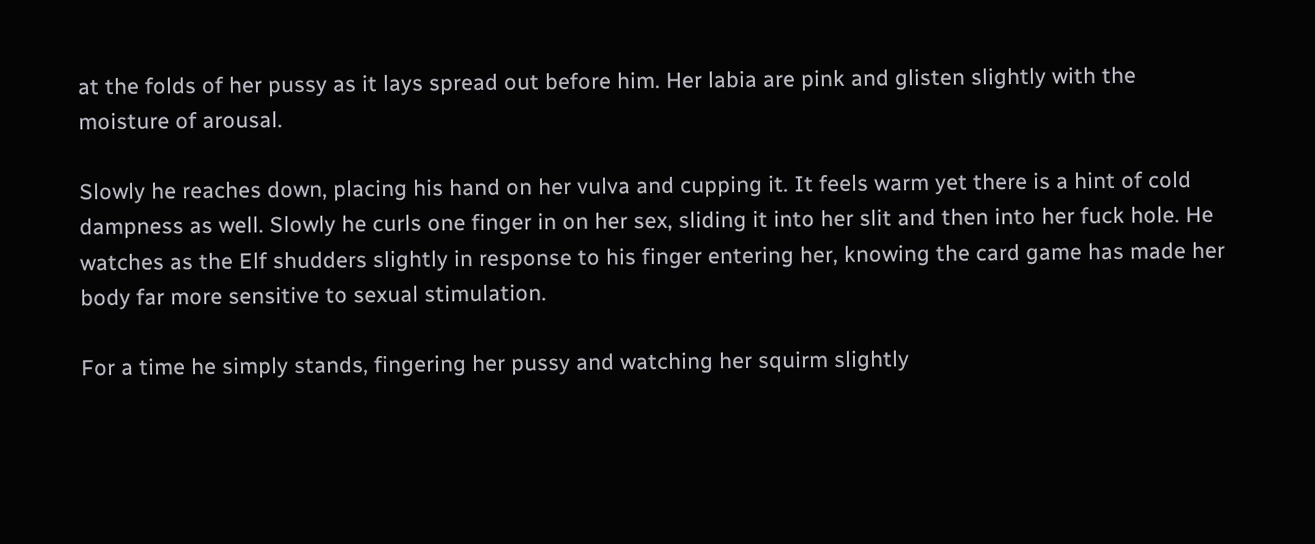at the folds of her pussy as it lays spread out before him. Her labia are pink and glisten slightly with the moisture of arousal.

Slowly he reaches down, placing his hand on her vulva and cupping it. It feels warm yet there is a hint of cold dampness as well. Slowly he curls one finger in on her sex, sliding it into her slit and then into her fuck hole. He watches as the Elf shudders slightly in response to his finger entering her, knowing the card game has made her body far more sensitive to sexual stimulation.

For a time he simply stands, fingering her pussy and watching her squirm slightly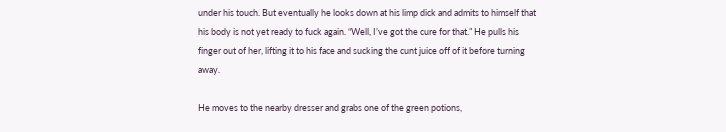under his touch. But eventually he looks down at his limp dick and admits to himself that his body is not yet ready to fuck again. “Well, I’ve got the cure for that.” He pulls his finger out of her, lifting it to his face and sucking the cunt juice off of it before turning away.

He moves to the nearby dresser and grabs one of the green potions,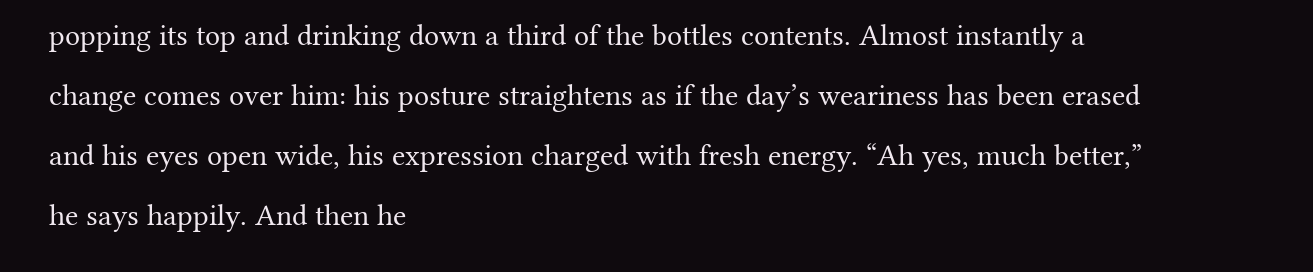popping its top and drinking down a third of the bottles contents. Almost instantly a change comes over him: his posture straightens as if the day’s weariness has been erased and his eyes open wide, his expression charged with fresh energy. “Ah yes, much better,” he says happily. And then he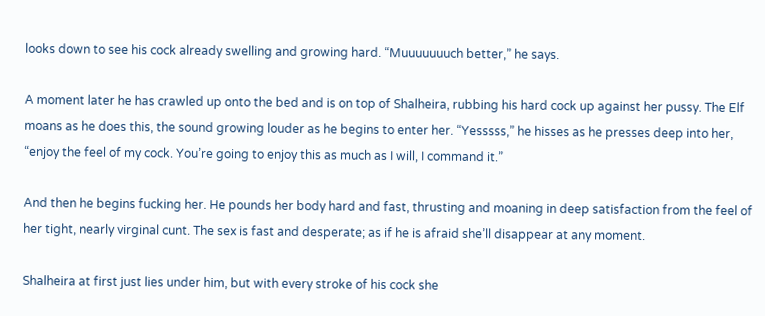looks down to see his cock already swelling and growing hard. “Muuuuuuuch better,” he says.

A moment later he has crawled up onto the bed and is on top of Shalheira, rubbing his hard cock up against her pussy. The Elf moans as he does this, the sound growing louder as he begins to enter her. “Yesssss,” he hisses as he presses deep into her, “enjoy the feel of my cock. You’re going to enjoy this as much as I will, I command it.”

And then he begins fucking her. He pounds her body hard and fast, thrusting and moaning in deep satisfaction from the feel of her tight, nearly virginal cunt. The sex is fast and desperate; as if he is afraid she’ll disappear at any moment.

Shalheira at first just lies under him, but with every stroke of his cock she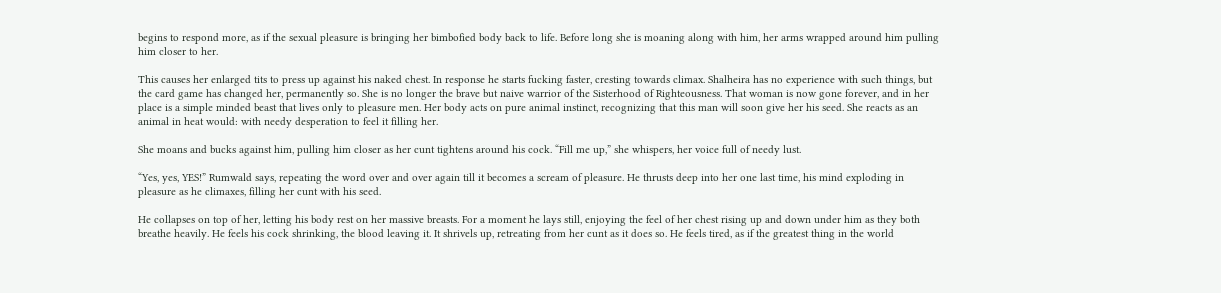begins to respond more, as if the sexual pleasure is bringing her bimbofied body back to life. Before long she is moaning along with him, her arms wrapped around him pulling him closer to her.

This causes her enlarged tits to press up against his naked chest. In response he starts fucking faster, cresting towards climax. Shalheira has no experience with such things, but the card game has changed her, permanently so. She is no longer the brave but naive warrior of the Sisterhood of Righteousness. That woman is now gone forever, and in her place is a simple minded beast that lives only to pleasure men. Her body acts on pure animal instinct, recognizing that this man will soon give her his seed. She reacts as an animal in heat would: with needy desperation to feel it filling her.

She moans and bucks against him, pulling him closer as her cunt tightens around his cock. “Fill me up,” she whispers, her voice full of needy lust.

“Yes, yes, YES!” Rumwald says, repeating the word over and over again till it becomes a scream of pleasure. He thrusts deep into her one last time, his mind exploding in pleasure as he climaxes, filling her cunt with his seed.

He collapses on top of her, letting his body rest on her massive breasts. For a moment he lays still, enjoying the feel of her chest rising up and down under him as they both breathe heavily. He feels his cock shrinking, the blood leaving it. It shrivels up, retreating from her cunt as it does so. He feels tired, as if the greatest thing in the world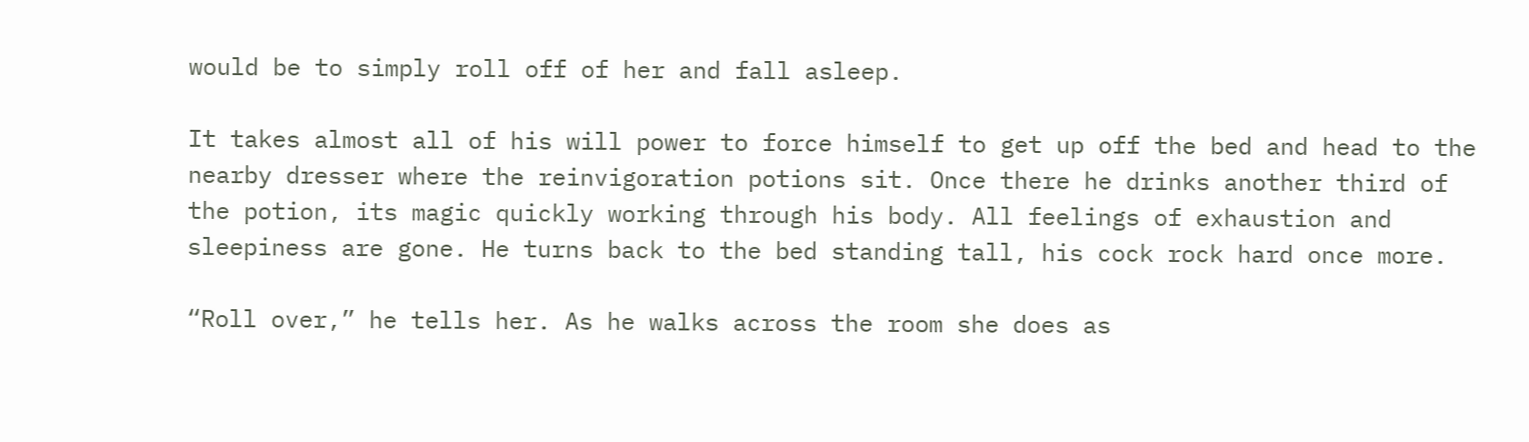would be to simply roll off of her and fall asleep.

It takes almost all of his will power to force himself to get up off the bed and head to the nearby dresser where the reinvigoration potions sit. Once there he drinks another third of the potion, its magic quickly working through his body. All feelings of exhaustion and sleepiness are gone. He turns back to the bed standing tall, his cock rock hard once more.

“Roll over,” he tells her. As he walks across the room she does as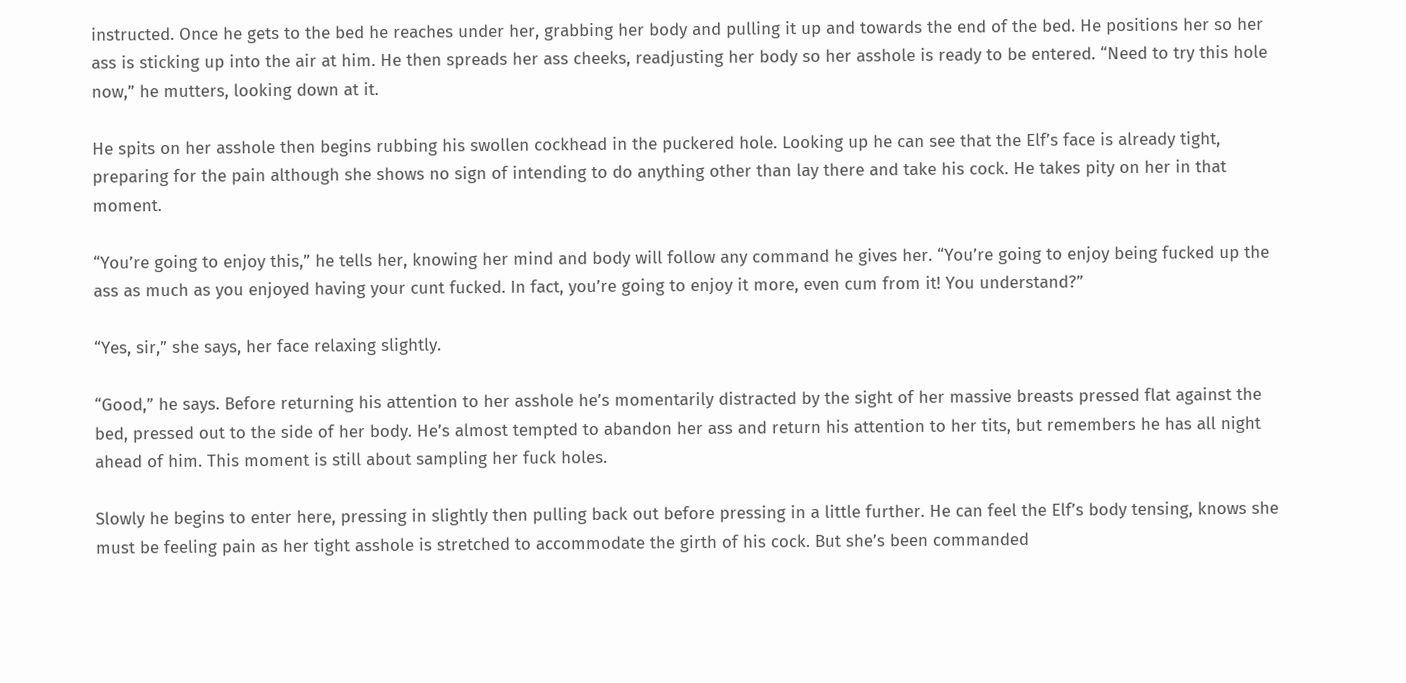instructed. Once he gets to the bed he reaches under her, grabbing her body and pulling it up and towards the end of the bed. He positions her so her ass is sticking up into the air at him. He then spreads her ass cheeks, readjusting her body so her asshole is ready to be entered. “Need to try this hole now,” he mutters, looking down at it.

He spits on her asshole then begins rubbing his swollen cockhead in the puckered hole. Looking up he can see that the Elf’s face is already tight, preparing for the pain although she shows no sign of intending to do anything other than lay there and take his cock. He takes pity on her in that moment.

“You’re going to enjoy this,” he tells her, knowing her mind and body will follow any command he gives her. “You’re going to enjoy being fucked up the ass as much as you enjoyed having your cunt fucked. In fact, you’re going to enjoy it more, even cum from it! You understand?”

“Yes, sir,” she says, her face relaxing slightly.

“Good,” he says. Before returning his attention to her asshole he’s momentarily distracted by the sight of her massive breasts pressed flat against the bed, pressed out to the side of her body. He’s almost tempted to abandon her ass and return his attention to her tits, but remembers he has all night ahead of him. This moment is still about sampling her fuck holes.

Slowly he begins to enter here, pressing in slightly then pulling back out before pressing in a little further. He can feel the Elf’s body tensing, knows she must be feeling pain as her tight asshole is stretched to accommodate the girth of his cock. But she’s been commanded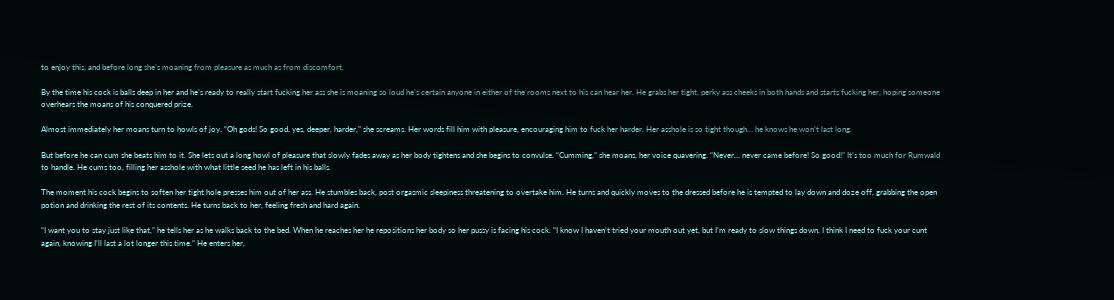to enjoy this, and before long she’s moaning from pleasure as much as from discomfort.

By the time his cock is balls deep in her and he’s ready to really start fucking her ass she is moaning so loud he’s certain anyone in either of the rooms next to his can hear her. He grabs her tight, perky ass cheeks in both hands and starts fucking her, hoping someone overhears the moans of his conquered prize.

Almost immediately her moans turn to howls of joy. “Oh gods! So good, yes, deeper, harder,” she screams. Her words fill him with pleasure, encouraging him to fuck her harder. Her asshole is so tight though… he knows he won’t last long.

But before he can cum she beats him to it. She lets out a long howl of pleasure that slowly fades away as her body tightens and she begins to convulse. “Cumming,” she moans, her voice quavering. “Never… never came before! So good!” It’s too much for Rumwald to handle. He cums too, filling her asshole with what little seed he has left in his balls.

The moment his cock begins to soften her tight hole presses him out of her ass. He stumbles back, post orgasmic sleepiness threatening to overtake him. He turns and quickly moves to the dressed before he is tempted to lay down and doze off, grabbing the open potion and drinking the rest of its contents. He turns back to her, feeling fresh and hard again.

“I want you to stay just like that,” he tells her as he walks back to the bed. When he reaches her he repositions her body so her pussy is facing his cock. “I know I haven’t tried your mouth out yet, but I’m ready to slow things down. I think I need to fuck your cunt again, knowing I’ll last a lot longer this time.” He enters her,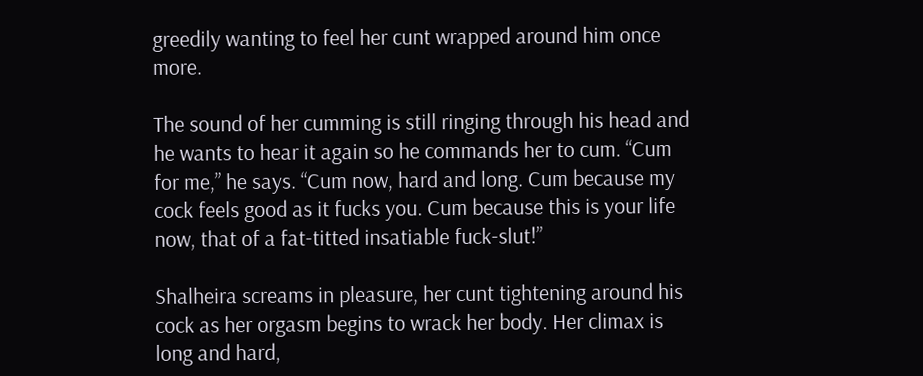greedily wanting to feel her cunt wrapped around him once more.

The sound of her cumming is still ringing through his head and he wants to hear it again so he commands her to cum. “Cum for me,” he says. “Cum now, hard and long. Cum because my cock feels good as it fucks you. Cum because this is your life now, that of a fat-titted insatiable fuck-slut!”

Shalheira screams in pleasure, her cunt tightening around his cock as her orgasm begins to wrack her body. Her climax is long and hard,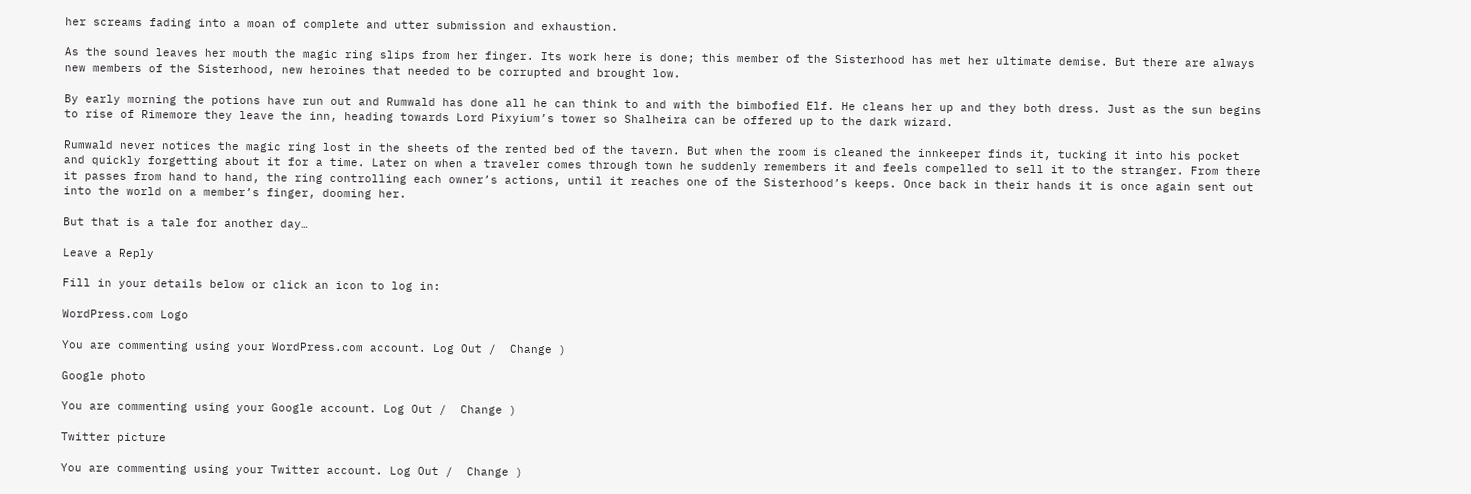her screams fading into a moan of complete and utter submission and exhaustion.

As the sound leaves her mouth the magic ring slips from her finger. Its work here is done; this member of the Sisterhood has met her ultimate demise. But there are always new members of the Sisterhood, new heroines that needed to be corrupted and brought low.

By early morning the potions have run out and Rumwald has done all he can think to and with the bimbofied Elf. He cleans her up and they both dress. Just as the sun begins to rise of Rimemore they leave the inn, heading towards Lord Pixyium’s tower so Shalheira can be offered up to the dark wizard.

Rumwald never notices the magic ring lost in the sheets of the rented bed of the tavern. But when the room is cleaned the innkeeper finds it, tucking it into his pocket and quickly forgetting about it for a time. Later on when a traveler comes through town he suddenly remembers it and feels compelled to sell it to the stranger. From there it passes from hand to hand, the ring controlling each owner’s actions, until it reaches one of the Sisterhood’s keeps. Once back in their hands it is once again sent out into the world on a member’s finger, dooming her.

But that is a tale for another day…

Leave a Reply

Fill in your details below or click an icon to log in:

WordPress.com Logo

You are commenting using your WordPress.com account. Log Out /  Change )

Google photo

You are commenting using your Google account. Log Out /  Change )

Twitter picture

You are commenting using your Twitter account. Log Out /  Change )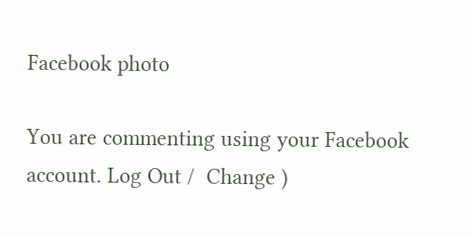Facebook photo

You are commenting using your Facebook account. Log Out /  Change )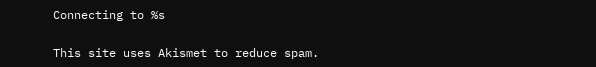Connecting to %s

This site uses Akismet to reduce spam.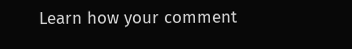Learn how your comment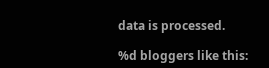data is processed.

%d bloggers like this: